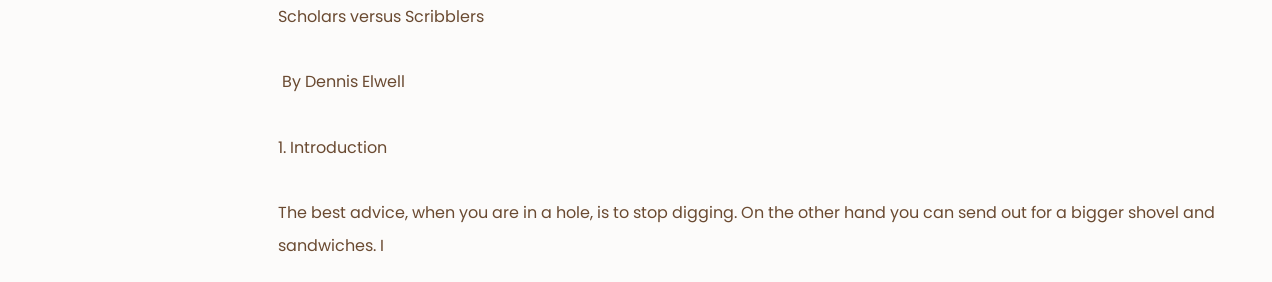Scholars versus Scribblers

 By Dennis Elwell

1. Introduction

The best advice, when you are in a hole, is to stop digging. On the other hand you can send out for a bigger shovel and sandwiches. I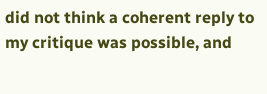did not think a coherent reply to my critique was possible, and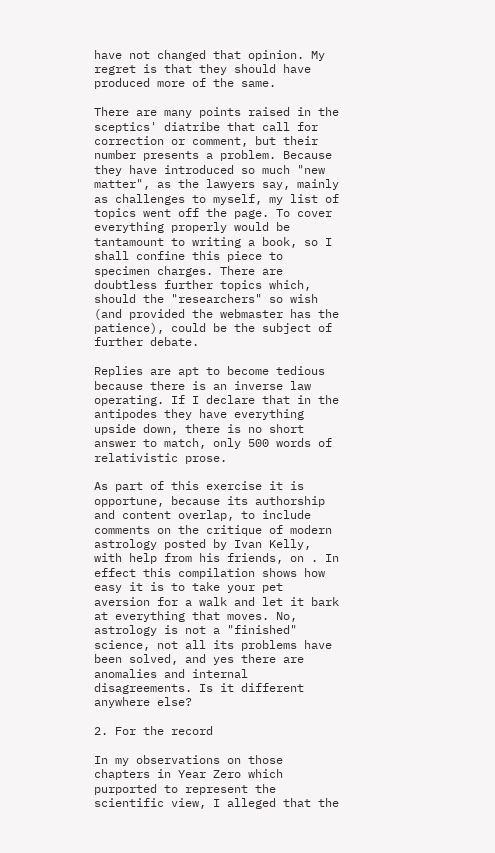have not changed that opinion. My regret is that they should have produced more of the same.

There are many points raised in the sceptics' diatribe that call for correction or comment, but their number presents a problem. Because they have introduced so much "new matter", as the lawyers say, mainly as challenges to myself, my list of topics went off the page. To cover everything properly would be tantamount to writing a book, so I shall confine this piece to specimen charges. There are doubtless further topics which, should the "researchers" so wish (and provided the webmaster has the patience), could be the subject of further debate.

Replies are apt to become tedious because there is an inverse law operating. If I declare that in the antipodes they have everything upside down, there is no short answer to match, only 500 words of relativistic prose.

As part of this exercise it is opportune, because its authorship and content overlap, to include comments on the critique of modern astrology posted by Ivan Kelly, with help from his friends, on . In effect this compilation shows how easy it is to take your pet aversion for a walk and let it bark at everything that moves. No, astrology is not a "finished" science, not all its problems have been solved, and yes there are anomalies and internal disagreements. Is it different anywhere else?

2. For the record

In my observations on those chapters in Year Zero which purported to represent the scientific view, I alleged that the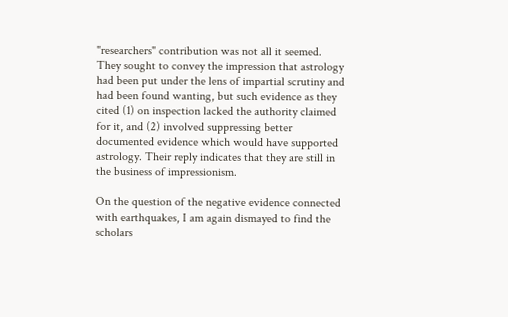"researchers" contribution was not all it seemed. They sought to convey the impression that astrology had been put under the lens of impartial scrutiny and had been found wanting, but such evidence as they cited (1) on inspection lacked the authority claimed for it, and (2) involved suppressing better documented evidence which would have supported astrology. Their reply indicates that they are still in the business of impressionism.

On the question of the negative evidence connected with earthquakes, I am again dismayed to find the scholars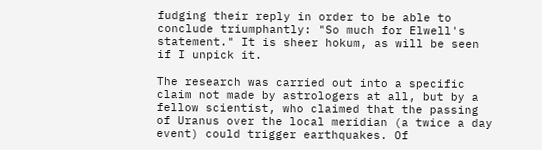fudging their reply in order to be able to conclude triumphantly: "So much for Elwell's statement." It is sheer hokum, as will be seen if I unpick it.

The research was carried out into a specific claim not made by astrologers at all, but by a fellow scientist, who claimed that the passing of Uranus over the local meridian (a twice a day event) could trigger earthquakes. Of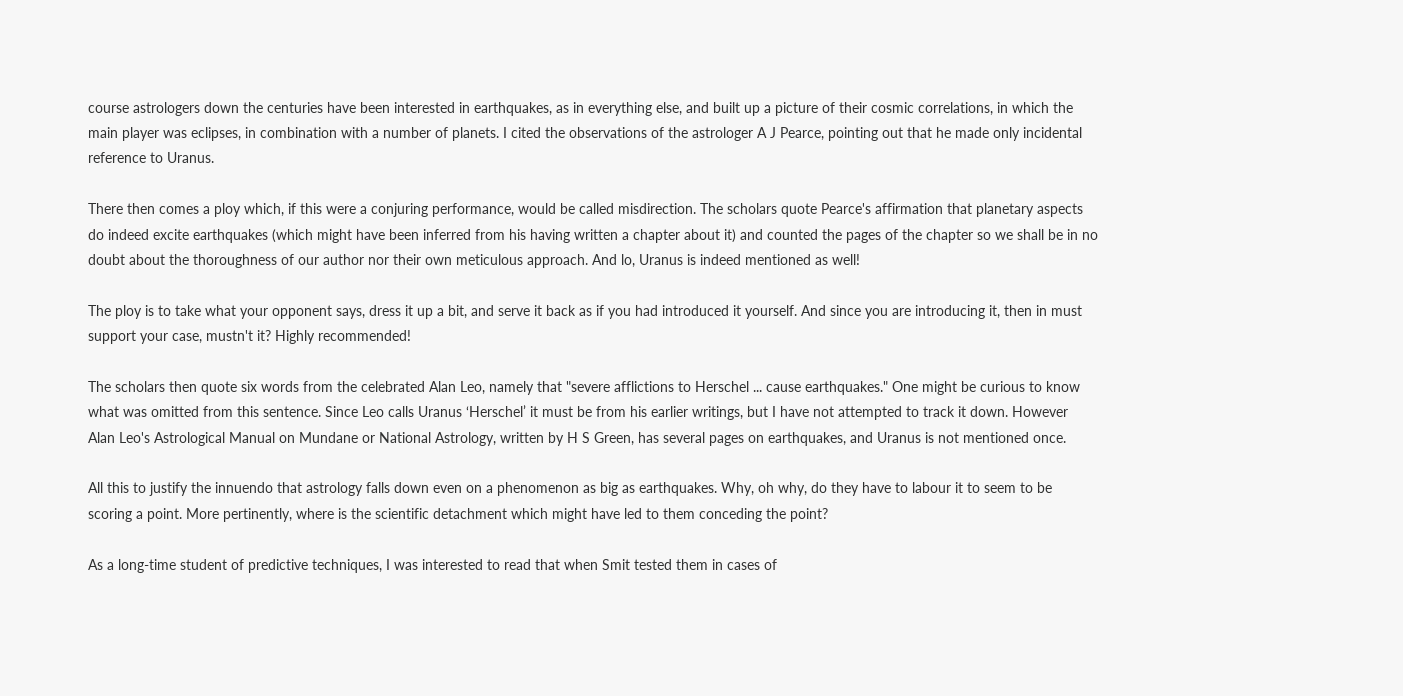course astrologers down the centuries have been interested in earthquakes, as in everything else, and built up a picture of their cosmic correlations, in which the main player was eclipses, in combination with a number of planets. I cited the observations of the astrologer A J Pearce, pointing out that he made only incidental reference to Uranus.

There then comes a ploy which, if this were a conjuring performance, would be called misdirection. The scholars quote Pearce's affirmation that planetary aspects do indeed excite earthquakes (which might have been inferred from his having written a chapter about it) and counted the pages of the chapter so we shall be in no doubt about the thoroughness of our author nor their own meticulous approach. And lo, Uranus is indeed mentioned as well!

The ploy is to take what your opponent says, dress it up a bit, and serve it back as if you had introduced it yourself. And since you are introducing it, then in must support your case, mustn't it? Highly recommended!

The scholars then quote six words from the celebrated Alan Leo, namely that "severe afflictions to Herschel ... cause earthquakes." One might be curious to know what was omitted from this sentence. Since Leo calls Uranus ‘Herschel’ it must be from his earlier writings, but I have not attempted to track it down. However Alan Leo's Astrological Manual on Mundane or National Astrology, written by H S Green, has several pages on earthquakes, and Uranus is not mentioned once.

All this to justify the innuendo that astrology falls down even on a phenomenon as big as earthquakes. Why, oh why, do they have to labour it to seem to be scoring a point. More pertinently, where is the scientific detachment which might have led to them conceding the point?

As a long-time student of predictive techniques, I was interested to read that when Smit tested them in cases of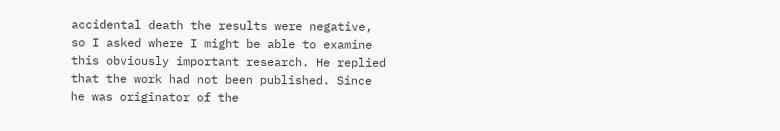accidental death the results were negative, so I asked where I might be able to examine this obviously important research. He replied that the work had not been published. Since he was originator of the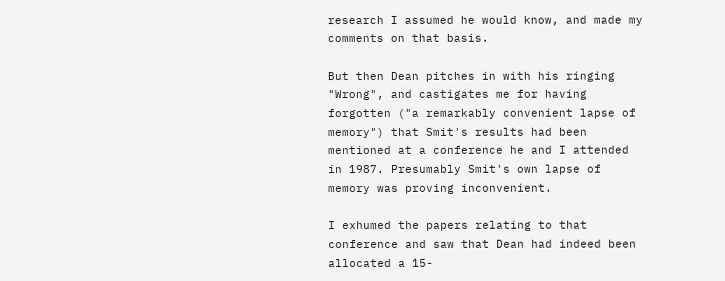research I assumed he would know, and made my comments on that basis.

But then Dean pitches in with his ringing "Wrong", and castigates me for having forgotten ("a remarkably convenient lapse of memory") that Smit's results had been mentioned at a conference he and I attended in 1987. Presumably Smit's own lapse of memory was proving inconvenient.

I exhumed the papers relating to that conference and saw that Dean had indeed been allocated a 15-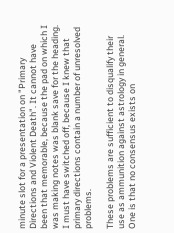minute slot for a presentation on "Primary Directions and Violent Death". It cannot have been that memorable, because the pad on which I was making notes was blank save for the heading. I must have switched off, because I knew that primary directions contain a number of unresolved problems.

These problems are sufficient to disqualify their use as ammunition against astrology in general. One is that no consensus exists on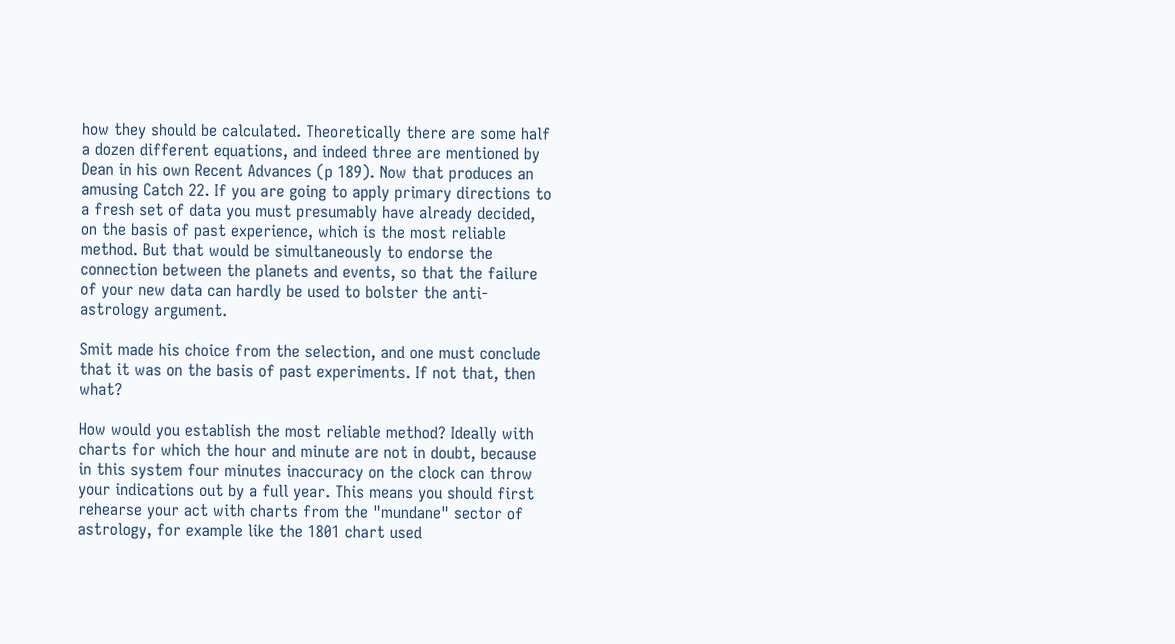how they should be calculated. Theoretically there are some half a dozen different equations, and indeed three are mentioned by Dean in his own Recent Advances (p 189). Now that produces an amusing Catch 22. If you are going to apply primary directions to a fresh set of data you must presumably have already decided, on the basis of past experience, which is the most reliable method. But that would be simultaneously to endorse the connection between the planets and events, so that the failure of your new data can hardly be used to bolster the anti-astrology argument.

Smit made his choice from the selection, and one must conclude that it was on the basis of past experiments. If not that, then what?

How would you establish the most reliable method? Ideally with charts for which the hour and minute are not in doubt, because in this system four minutes inaccuracy on the clock can throw your indications out by a full year. This means you should first rehearse your act with charts from the "mundane" sector of astrology, for example like the 1801 chart used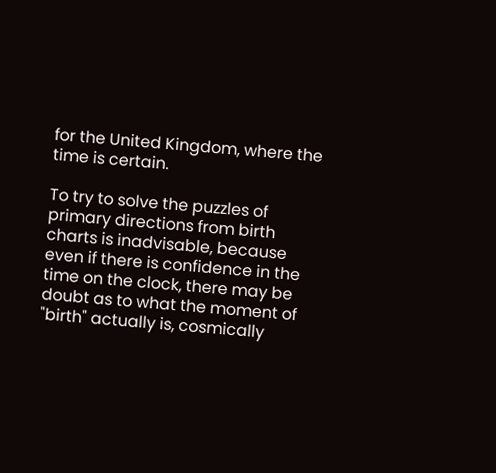for the United Kingdom, where the time is certain.

To try to solve the puzzles of primary directions from birth charts is inadvisable, because even if there is confidence in the time on the clock, there may be doubt as to what the moment of "birth" actually is, cosmically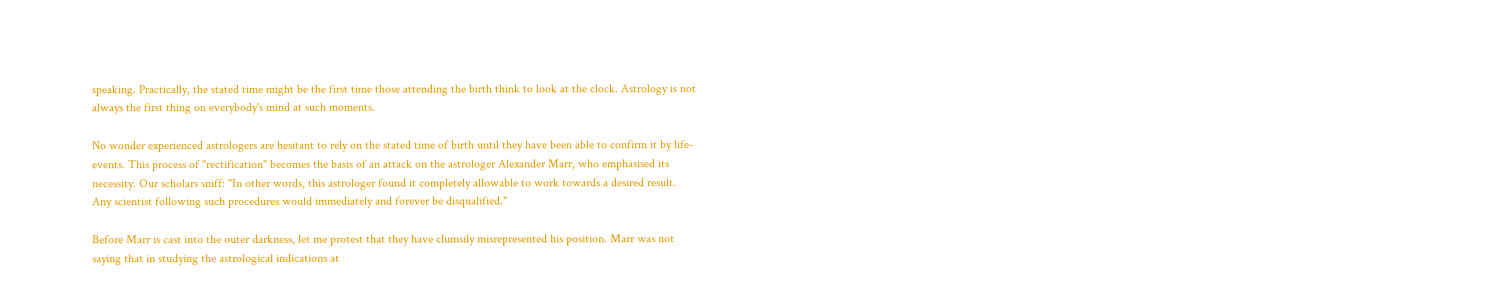speaking. Practically, the stated time might be the first time those attending the birth think to look at the clock. Astrology is not always the first thing on everybody's mind at such moments.

No wonder experienced astrologers are hesitant to rely on the stated time of birth until they have been able to confirm it by life-events. This process of "rectification" becomes the basis of an attack on the astrologer Alexander Marr, who emphasised its necessity. Our scholars sniff: "In other words, this astrologer found it completely allowable to work towards a desired result. Any scientist following such procedures would immediately and forever be disqualified."

Before Marr is cast into the outer darkness, let me protest that they have clumsily misrepresented his position. Marr was not saying that in studying the astrological indications at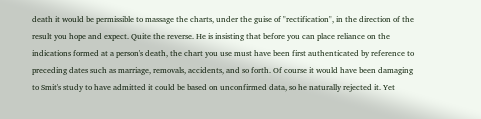death it would be permissible to massage the charts, under the guise of "rectification", in the direction of the result you hope and expect. Quite the reverse. He is insisting that before you can place reliance on the indications formed at a person's death, the chart you use must have been first authenticated by reference to preceding dates such as marriage, removals, accidents, and so forth. Of course it would have been damaging to Smit's study to have admitted it could be based on unconfirmed data, so he naturally rejected it. Yet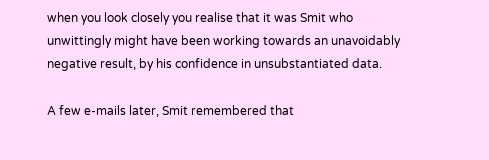when you look closely you realise that it was Smit who unwittingly might have been working towards an unavoidably negative result, by his confidence in unsubstantiated data.

A few e-mails later, Smit remembered that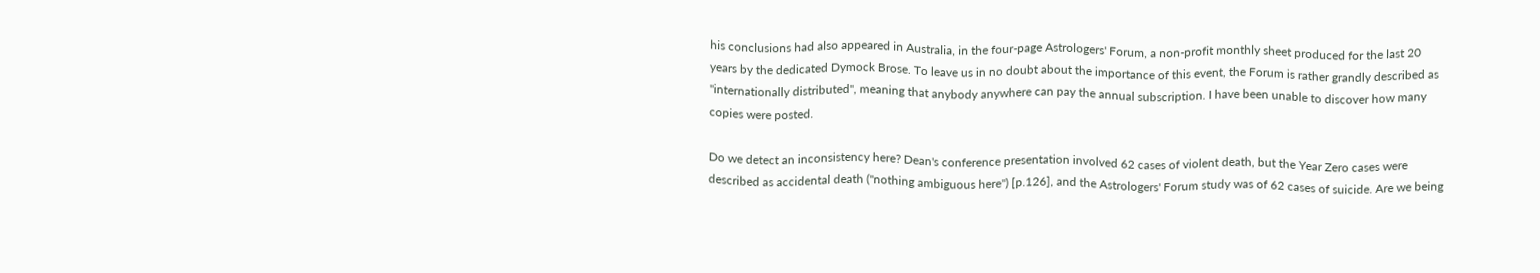his conclusions had also appeared in Australia, in the four-page Astrologers' Forum, a non-profit monthly sheet produced for the last 20 years by the dedicated Dymock Brose. To leave us in no doubt about the importance of this event, the Forum is rather grandly described as "internationally distributed", meaning that anybody anywhere can pay the annual subscription. I have been unable to discover how many copies were posted.

Do we detect an inconsistency here? Dean's conference presentation involved 62 cases of violent death, but the Year Zero cases were described as accidental death ("nothing ambiguous here") [p.126], and the Astrologers' Forum study was of 62 cases of suicide. Are we being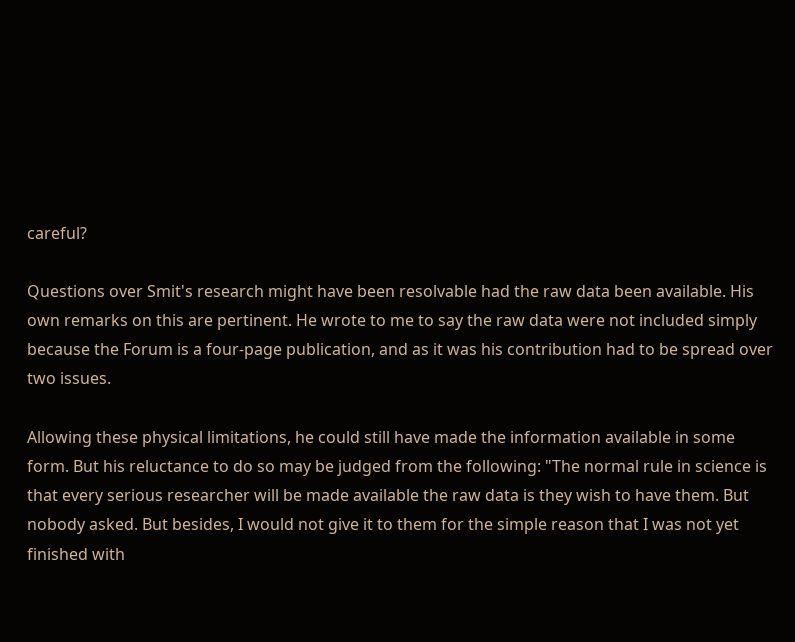careful?

Questions over Smit's research might have been resolvable had the raw data been available. His own remarks on this are pertinent. He wrote to me to say the raw data were not included simply because the Forum is a four-page publication, and as it was his contribution had to be spread over two issues.

Allowing these physical limitations, he could still have made the information available in some form. But his reluctance to do so may be judged from the following: "The normal rule in science is that every serious researcher will be made available the raw data is they wish to have them. But nobody asked. But besides, I would not give it to them for the simple reason that I was not yet finished with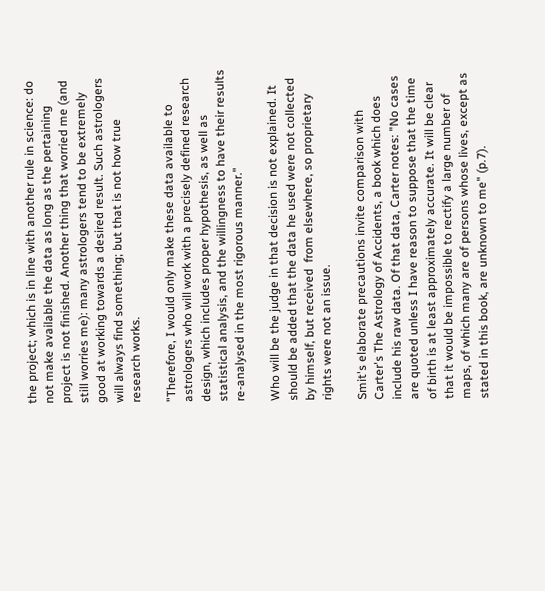the project; which is in line with another rule in science: do not make available the data as long as the pertaining project is not finished. Another thing that worried me (and still worries me): many astrologers tend to be extremely good at working towards a desired result. Such astrologers will always find something; but that is not how true research works.

"Therefore, I would only make these data available to astrologers who will work with a precisely defined research design, which includes proper hypothesis, as well as statistical analysis, and the willingness to have their results re-analysed in the most rigorous manner."

Who will be the judge in that decision is not explained. It should be added that the data he used were not collected by himself, but received  from elsewhere, so proprietary rights were not an issue.

Smit's elaborate precautions invite comparison with Carter's The Astrology of Accidents, a book which does include his raw data. Of that data, Carter notes: "No cases are quoted unless I have reason to suppose that the time of birth is at least approximately accurate. It will be clear that it would be impossible to rectify a large number of maps, of which many are of persons whose lives, except as stated in this book, are unknown to me" (p.7).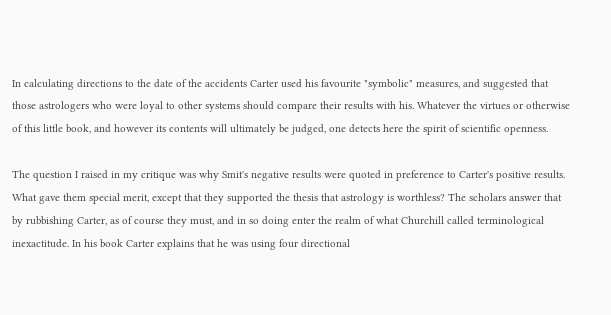In calculating directions to the date of the accidents Carter used his favourite "symbolic" measures, and suggested that those astrologers who were loyal to other systems should compare their results with his. Whatever the virtues or otherwise of this little book, and however its contents will ultimately be judged, one detects here the spirit of scientific openness.

The question I raised in my critique was why Smit's negative results were quoted in preference to Carter's positive results.  What gave them special merit, except that they supported the thesis that astrology is worthless? The scholars answer that by rubbishing Carter, as of course they must, and in so doing enter the realm of what Churchill called terminological inexactitude. In his book Carter explains that he was using four directional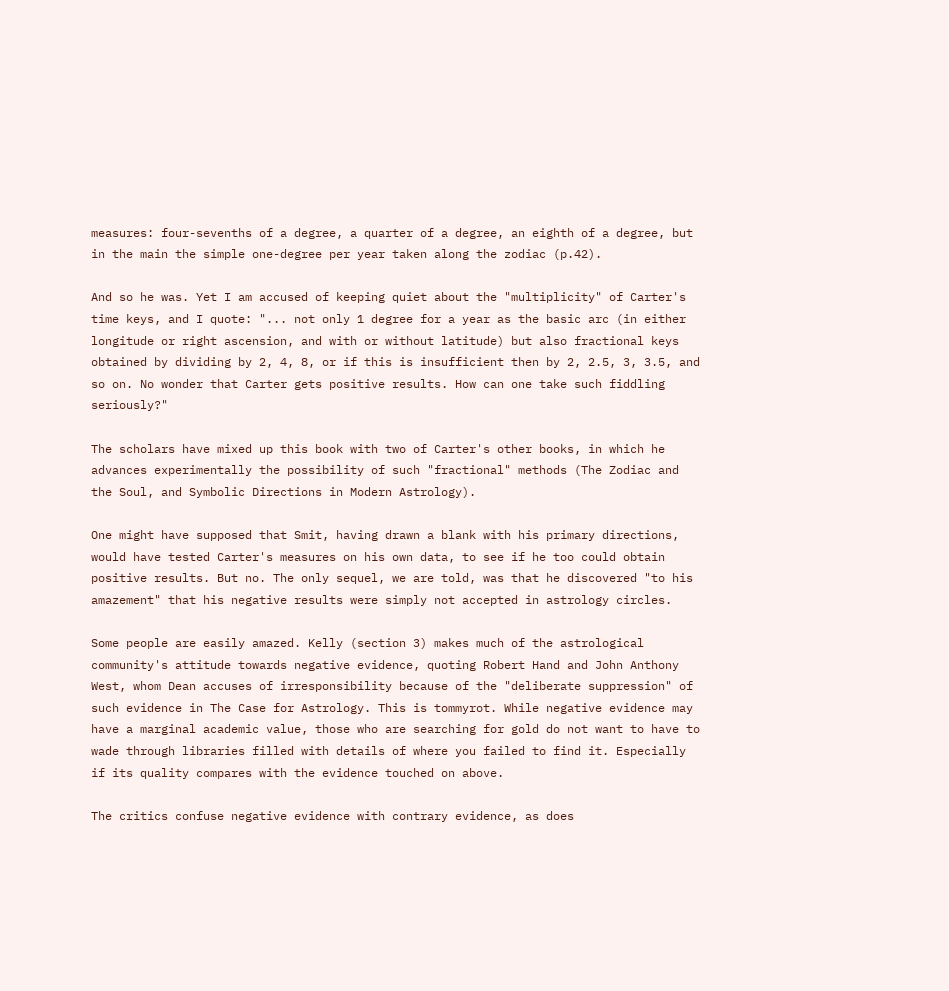measures: four-sevenths of a degree, a quarter of a degree, an eighth of a degree, but in the main the simple one-degree per year taken along the zodiac (p.42).

And so he was. Yet I am accused of keeping quiet about the "multiplicity" of Carter's time keys, and I quote: "... not only 1 degree for a year as the basic arc (in either longitude or right ascension, and with or without latitude) but also fractional keys obtained by dividing by 2, 4, 8, or if this is insufficient then by 2, 2.5, 3, 3.5, and so on. No wonder that Carter gets positive results. How can one take such fiddling seriously?"

The scholars have mixed up this book with two of Carter's other books, in which he advances experimentally the possibility of such "fractional" methods (The Zodiac and the Soul, and Symbolic Directions in Modern Astrology).

One might have supposed that Smit, having drawn a blank with his primary directions, would have tested Carter's measures on his own data, to see if he too could obtain positive results. But no. The only sequel, we are told, was that he discovered "to his amazement" that his negative results were simply not accepted in astrology circles.

Some people are easily amazed. Kelly (section 3) makes much of the astrological community's attitude towards negative evidence, quoting Robert Hand and John Anthony West, whom Dean accuses of irresponsibility because of the "deliberate suppression" of such evidence in The Case for Astrology. This is tommyrot. While negative evidence may have a marginal academic value, those who are searching for gold do not want to have to wade through libraries filled with details of where you failed to find it. Especially if its quality compares with the evidence touched on above.

The critics confuse negative evidence with contrary evidence, as does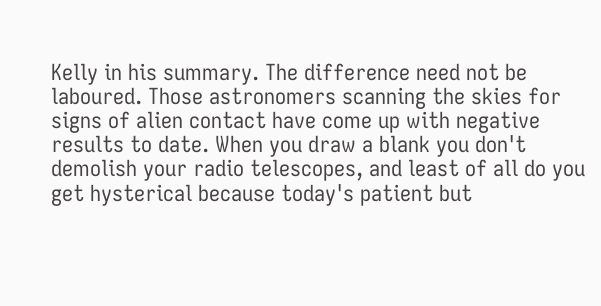Kelly in his summary. The difference need not be laboured. Those astronomers scanning the skies for signs of alien contact have come up with negative results to date. When you draw a blank you don't demolish your radio telescopes, and least of all do you get hysterical because today's patient but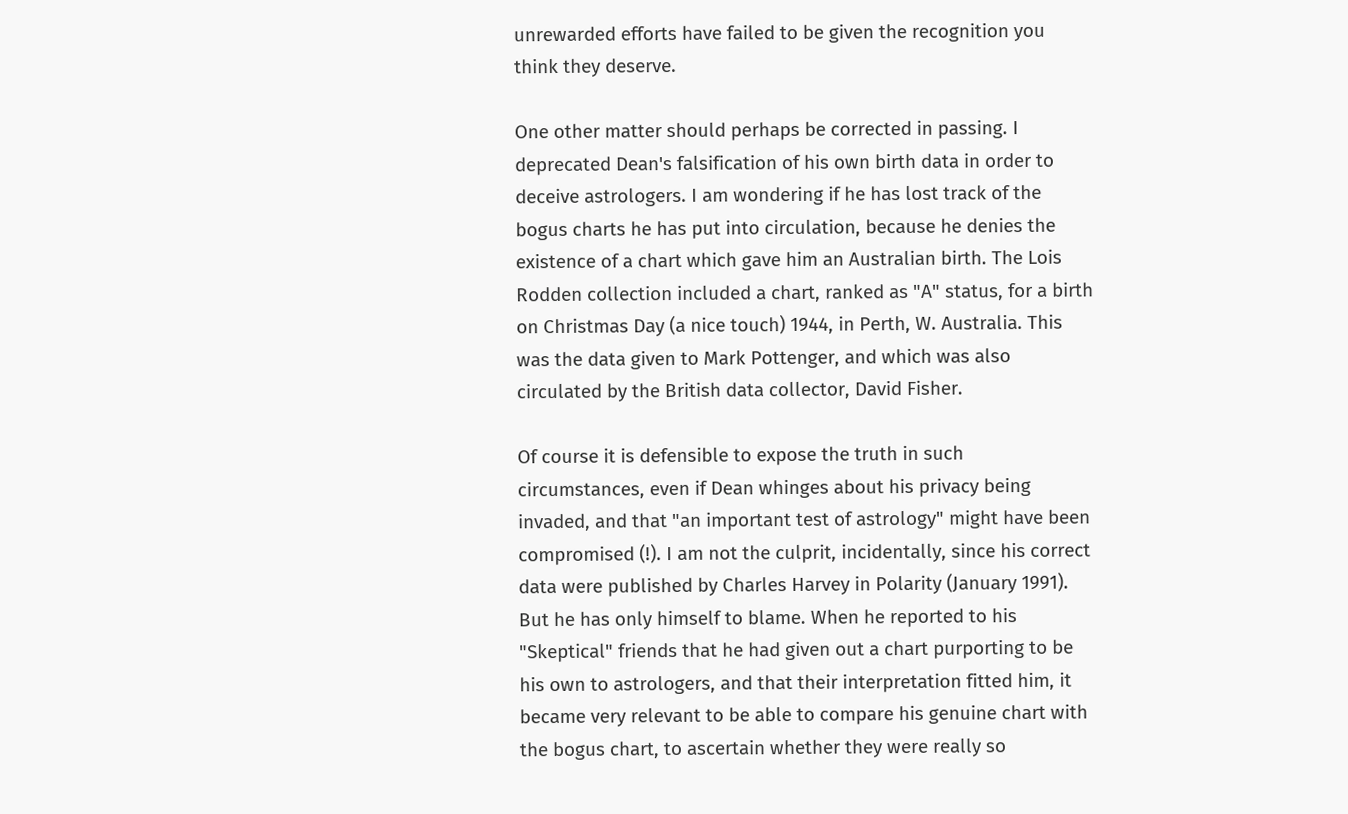unrewarded efforts have failed to be given the recognition you think they deserve.

One other matter should perhaps be corrected in passing. I deprecated Dean's falsification of his own birth data in order to deceive astrologers. I am wondering if he has lost track of the bogus charts he has put into circulation, because he denies the existence of a chart which gave him an Australian birth. The Lois Rodden collection included a chart, ranked as "A" status, for a birth on Christmas Day (a nice touch) 1944, in Perth, W. Australia. This was the data given to Mark Pottenger, and which was also circulated by the British data collector, David Fisher.

Of course it is defensible to expose the truth in such circumstances, even if Dean whinges about his privacy being invaded, and that "an important test of astrology" might have been compromised (!). I am not the culprit, incidentally, since his correct data were published by Charles Harvey in Polarity (January 1991). But he has only himself to blame. When he reported to his "Skeptical" friends that he had given out a chart purporting to be his own to astrologers, and that their interpretation fitted him, it became very relevant to be able to compare his genuine chart with the bogus chart, to ascertain whether they were really so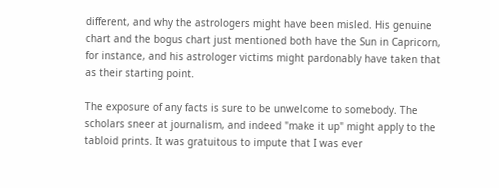different, and why the astrologers might have been misled. His genuine chart and the bogus chart just mentioned both have the Sun in Capricorn, for instance, and his astrologer victims might pardonably have taken that as their starting point.

The exposure of any facts is sure to be unwelcome to somebody. The scholars sneer at journalism, and indeed "make it up" might apply to the tabloid prints. It was gratuitous to impute that I was ever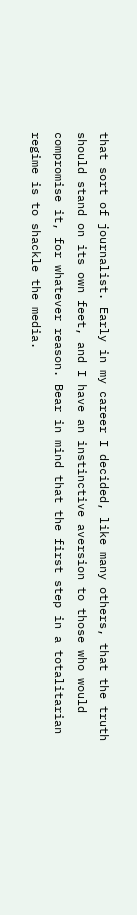that sort of journalist. Early in my career I decided, like many others, that the truth should stand on its own feet, and I have an instinctive aversion to those who would compromise it, for whatever reason. Bear in mind that the first step in a totalitarian regime is to shackle the media.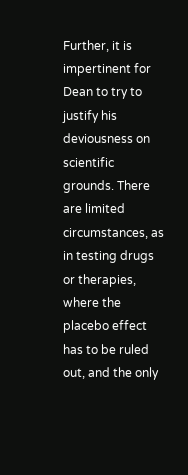Further, it is impertinent for Dean to try to justify his deviousness on scientific grounds. There are limited circumstances, as in testing drugs or therapies, where the placebo effect has to be ruled out, and the only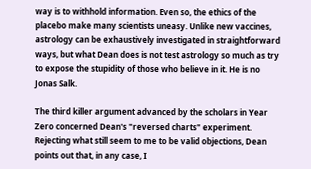way is to withhold information. Even so, the ethics of the placebo make many scientists uneasy. Unlike new vaccines, astrology can be exhaustively investigated in straightforward ways, but what Dean does is not test astrology so much as try to expose the stupidity of those who believe in it. He is no Jonas Salk.

The third killer argument advanced by the scholars in Year Zero concerned Dean's "reversed charts" experiment. Rejecting what still seem to me to be valid objections, Dean points out that, in any case, I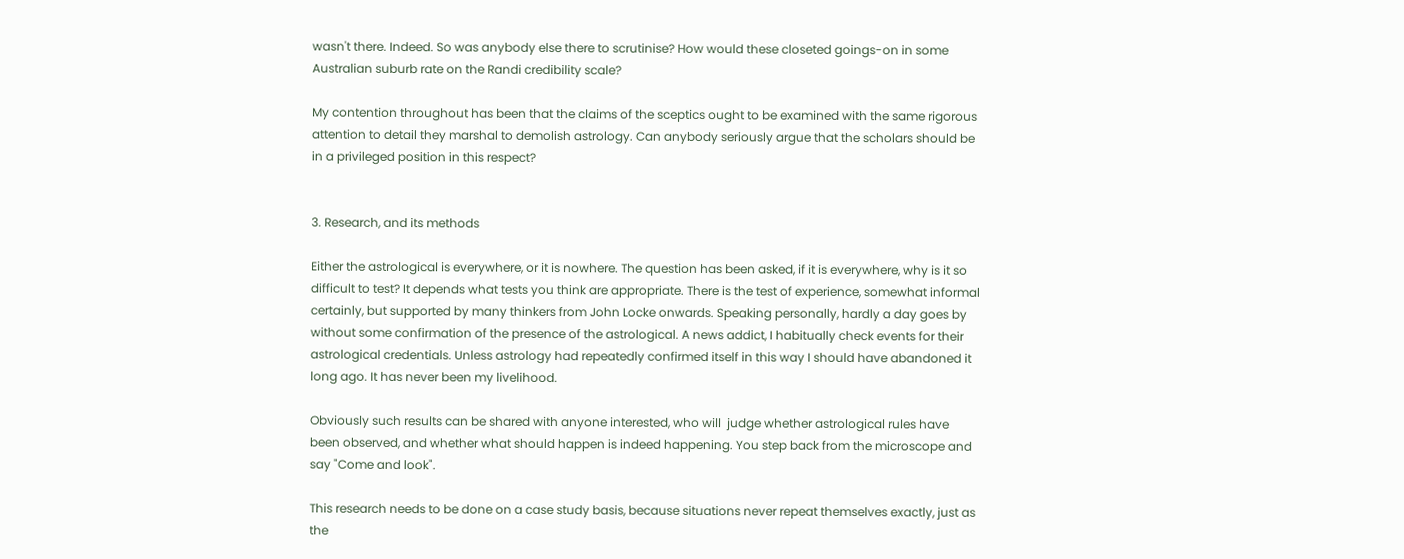wasn't there. Indeed. So was anybody else there to scrutinise? How would these closeted goings-on in some Australian suburb rate on the Randi credibility scale?

My contention throughout has been that the claims of the sceptics ought to be examined with the same rigorous attention to detail they marshal to demolish astrology. Can anybody seriously argue that the scholars should be in a privileged position in this respect?


3. Research, and its methods

Either the astrological is everywhere, or it is nowhere. The question has been asked, if it is everywhere, why is it so difficult to test? It depends what tests you think are appropriate. There is the test of experience, somewhat informal certainly, but supported by many thinkers from John Locke onwards. Speaking personally, hardly a day goes by without some confirmation of the presence of the astrological. A news addict, I habitually check events for their astrological credentials. Unless astrology had repeatedly confirmed itself in this way I should have abandoned it long ago. It has never been my livelihood.

Obviously such results can be shared with anyone interested, who will  judge whether astrological rules have been observed, and whether what should happen is indeed happening. You step back from the microscope and say "Come and look".

This research needs to be done on a case study basis, because situations never repeat themselves exactly, just as the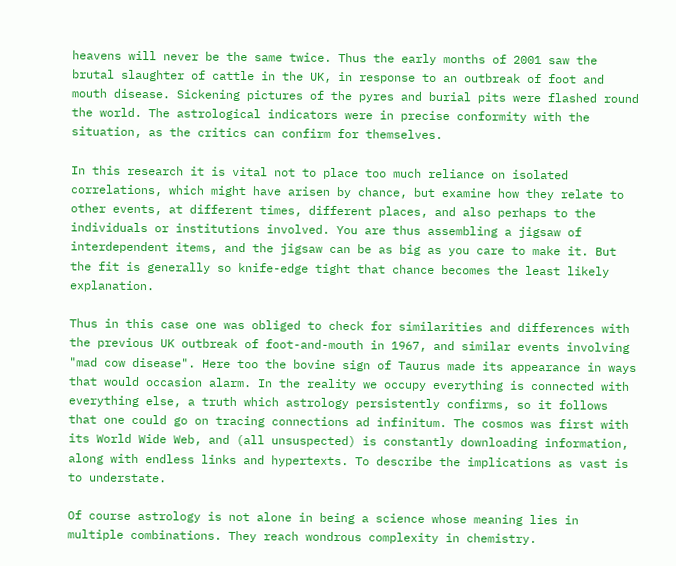heavens will never be the same twice. Thus the early months of 2001 saw the brutal slaughter of cattle in the UK, in response to an outbreak of foot and mouth disease. Sickening pictures of the pyres and burial pits were flashed round the world. The astrological indicators were in precise conformity with the situation, as the critics can confirm for themselves.

In this research it is vital not to place too much reliance on isolated correlations, which might have arisen by chance, but examine how they relate to other events, at different times, different places, and also perhaps to the individuals or institutions involved. You are thus assembling a jigsaw of interdependent items, and the jigsaw can be as big as you care to make it. But the fit is generally so knife-edge tight that chance becomes the least likely explanation.

Thus in this case one was obliged to check for similarities and differences with the previous UK outbreak of foot-and-mouth in 1967, and similar events involving "mad cow disease". Here too the bovine sign of Taurus made its appearance in ways that would occasion alarm. In the reality we occupy everything is connected with everything else, a truth which astrology persistently confirms, so it follows that one could go on tracing connections ad infinitum. The cosmos was first with its World Wide Web, and (all unsuspected) is constantly downloading information, along with endless links and hypertexts. To describe the implications as vast is to understate.

Of course astrology is not alone in being a science whose meaning lies in multiple combinations. They reach wondrous complexity in chemistry.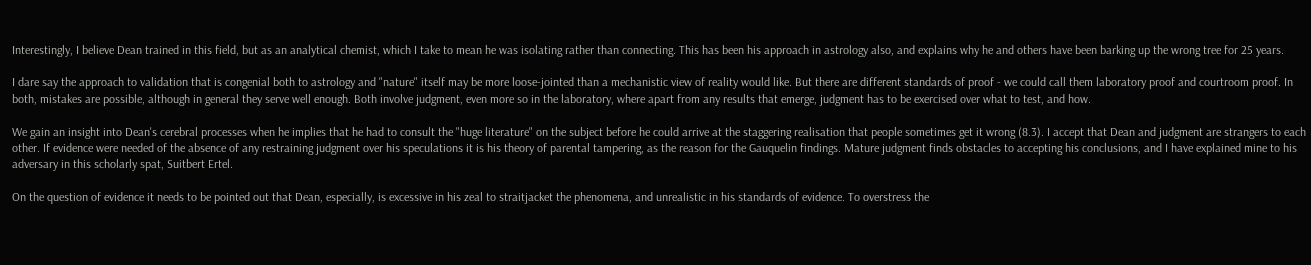Interestingly, I believe Dean trained in this field, but as an analytical chemist, which I take to mean he was isolating rather than connecting. This has been his approach in astrology also, and explains why he and others have been barking up the wrong tree for 25 years.

I dare say the approach to validation that is congenial both to astrology and "nature" itself may be more loose-jointed than a mechanistic view of reality would like. But there are different standards of proof - we could call them laboratory proof and courtroom proof. In both, mistakes are possible, although in general they serve well enough. Both involve judgment, even more so in the laboratory, where apart from any results that emerge, judgment has to be exercised over what to test, and how.

We gain an insight into Dean's cerebral processes when he implies that he had to consult the "huge literature" on the subject before he could arrive at the staggering realisation that people sometimes get it wrong (8.3). I accept that Dean and judgment are strangers to each other. If evidence were needed of the absence of any restraining judgment over his speculations it is his theory of parental tampering, as the reason for the Gauquelin findings. Mature judgment finds obstacles to accepting his conclusions, and I have explained mine to his adversary in this scholarly spat, Suitbert Ertel.

On the question of evidence it needs to be pointed out that Dean, especially, is excessive in his zeal to straitjacket the phenomena, and unrealistic in his standards of evidence. To overstress the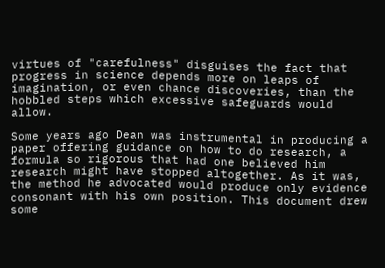virtues of "carefulness" disguises the fact that progress in science depends more on leaps of imagination, or even chance discoveries, than the hobbled steps which excessive safeguards would allow.

Some years ago Dean was instrumental in producing a paper offering guidance on how to do research, a formula so rigorous that had one believed him research might have stopped altogether. As it was, the method he advocated would produce only evidence consonant with his own position. This document drew some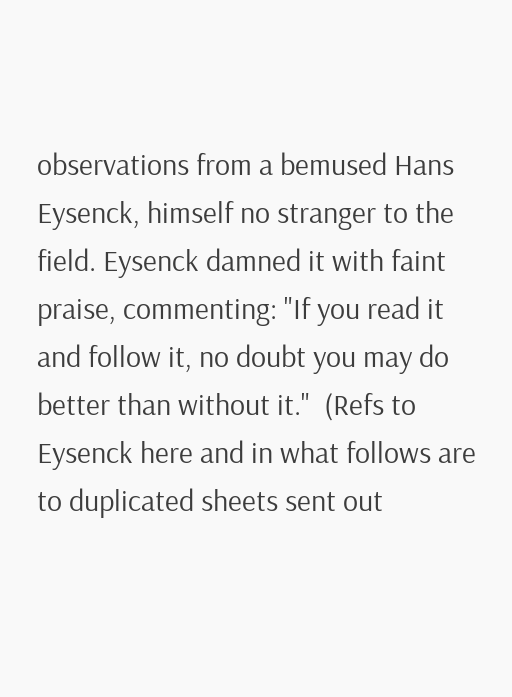observations from a bemused Hans Eysenck, himself no stranger to the field. Eysenck damned it with faint praise, commenting: "If you read it and follow it, no doubt you may do better than without it."  (Refs to Eysenck here and in what follows are to duplicated sheets sent out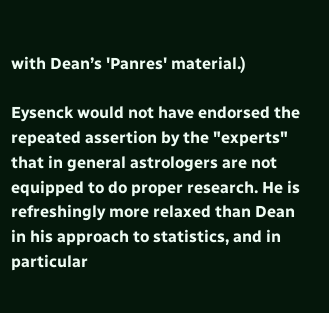with Dean’s 'Panres' material.)

Eysenck would not have endorsed the repeated assertion by the "experts" that in general astrologers are not equipped to do proper research. He is refreshingly more relaxed than Dean in his approach to statistics, and in particular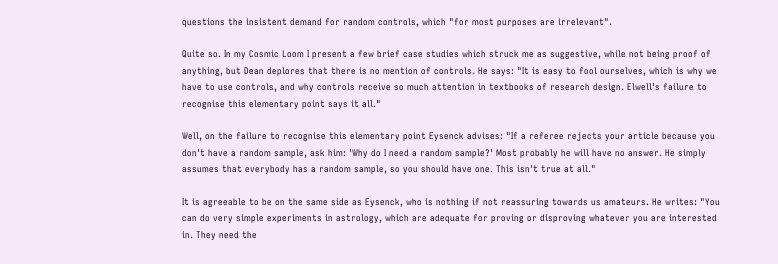questions the insistent demand for random controls, which "for most purposes are irrelevant".

Quite so. In my Cosmic Loom I present a few brief case studies which struck me as suggestive, while not being proof of anything, but Dean deplores that there is no mention of controls. He says: "It is easy to fool ourselves, which is why we have to use controls, and why controls receive so much attention in textbooks of research design. Elwell's failure to recognise this elementary point says it all."

Well, on the failure to recognise this elementary point Eysenck advises: "If a referee rejects your article because you don't have a random sample, ask him: 'Why do I need a random sample?' Most probably he will have no answer. He simply assumes that everybody has a random sample, so you should have one. This isn't true at all."

It is agreeable to be on the same side as Eysenck, who is nothing if not reassuring towards us amateurs. He writes: "You can do very simple experiments in astrology, which are adequate for proving or disproving whatever you are interested in. They need the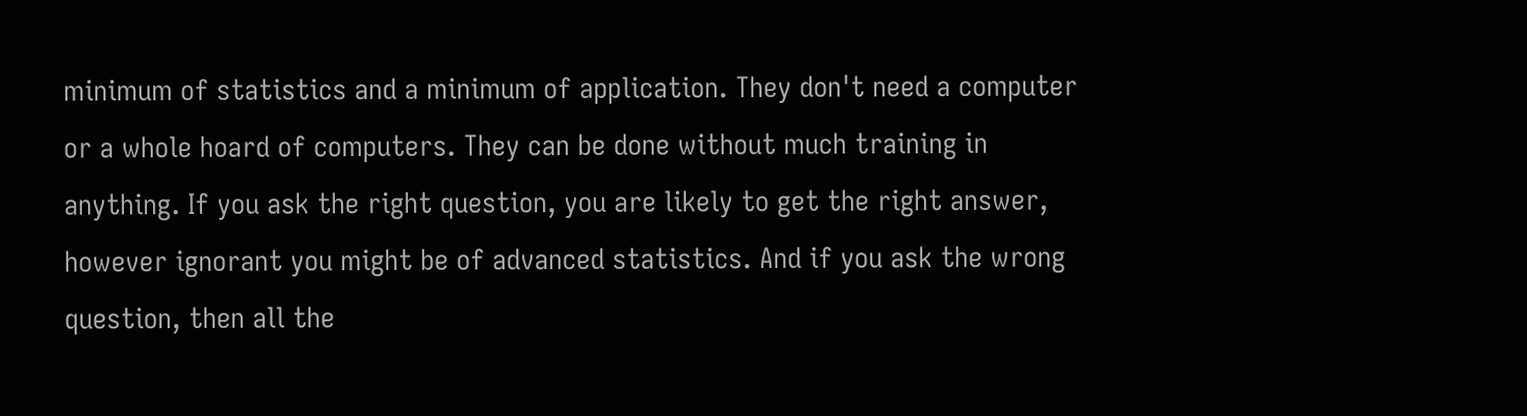minimum of statistics and a minimum of application. They don't need a computer or a whole hoard of computers. They can be done without much training in anything. If you ask the right question, you are likely to get the right answer, however ignorant you might be of advanced statistics. And if you ask the wrong question, then all the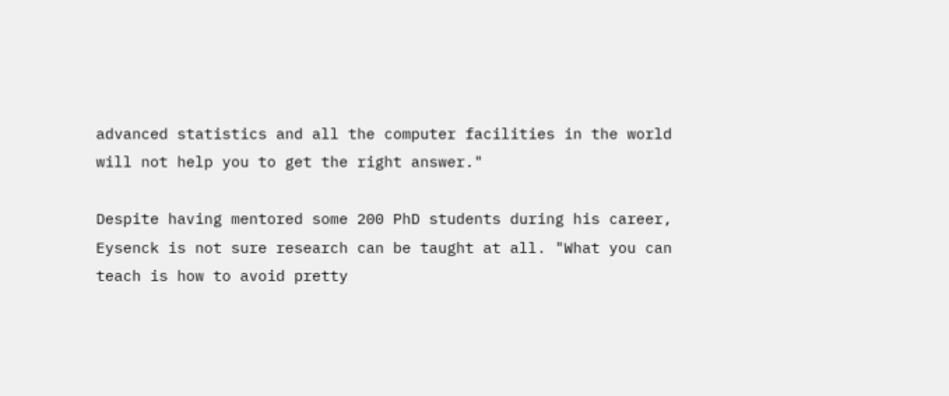advanced statistics and all the computer facilities in the world will not help you to get the right answer."

Despite having mentored some 200 PhD students during his career, Eysenck is not sure research can be taught at all. "What you can teach is how to avoid pretty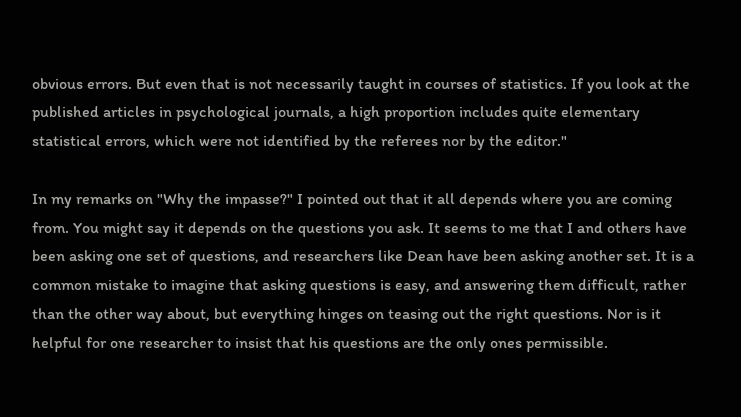obvious errors. But even that is not necessarily taught in courses of statistics. If you look at the published articles in psychological journals, a high proportion includes quite elementary statistical errors, which were not identified by the referees nor by the editor."

In my remarks on "Why the impasse?" I pointed out that it all depends where you are coming from. You might say it depends on the questions you ask. It seems to me that I and others have been asking one set of questions, and researchers like Dean have been asking another set. It is a common mistake to imagine that asking questions is easy, and answering them difficult, rather than the other way about, but everything hinges on teasing out the right questions. Nor is it helpful for one researcher to insist that his questions are the only ones permissible.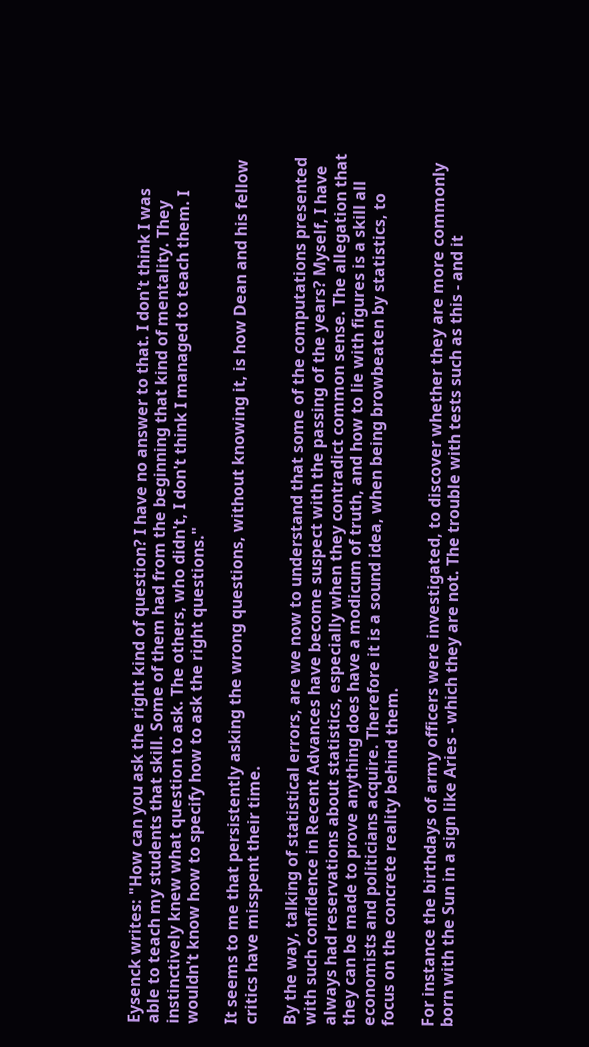Eysenck writes: "How can you ask the right kind of question? I have no answer to that. I don't think I was able to teach my students that skill. Some of them had from the beginning that kind of mentality. They instinctively knew what question to ask. The others, who didn't, I don't think I managed to teach them. I wouldn't know how to specify how to ask the right questions."

It seems to me that persistently asking the wrong questions, without knowing it, is how Dean and his fellow critics have misspent their time.

By the way, talking of statistical errors, are we now to understand that some of the computations presented with such confidence in Recent Advances have become suspect with the passing of the years? Myself, I have always had reservations about statistics, especially when they contradict common sense. The allegation that they can be made to prove anything does have a modicum of truth, and how to lie with figures is a skill all economists and politicians acquire. Therefore it is a sound idea, when being browbeaten by statistics, to focus on the concrete reality behind them.

For instance the birthdays of army officers were investigated, to discover whether they are more commonly born with the Sun in a sign like Aries - which they are not. The trouble with tests such as this - and it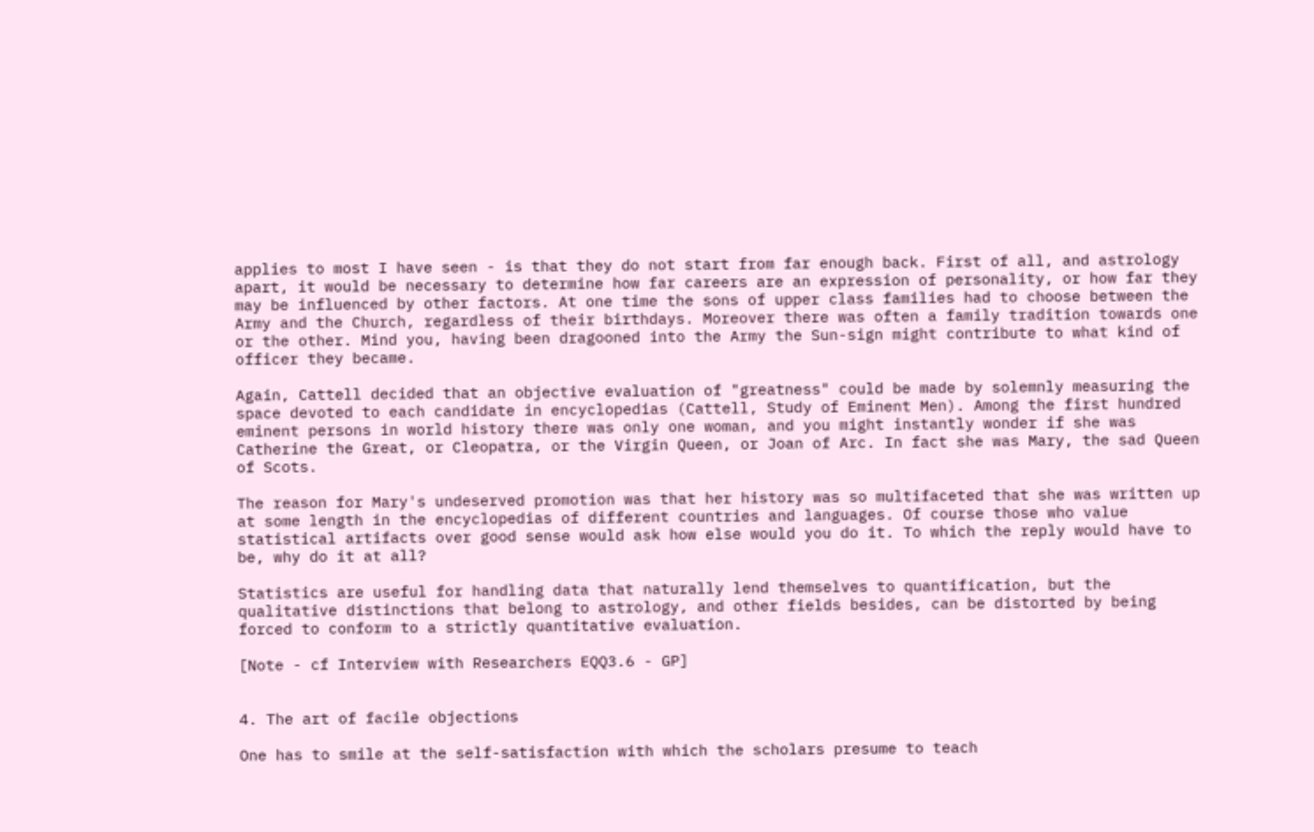applies to most I have seen - is that they do not start from far enough back. First of all, and astrology apart, it would be necessary to determine how far careers are an expression of personality, or how far they may be influenced by other factors. At one time the sons of upper class families had to choose between the Army and the Church, regardless of their birthdays. Moreover there was often a family tradition towards one or the other. Mind you, having been dragooned into the Army the Sun-sign might contribute to what kind of officer they became.

Again, Cattell decided that an objective evaluation of "greatness" could be made by solemnly measuring the space devoted to each candidate in encyclopedias (Cattell, Study of Eminent Men). Among the first hundred eminent persons in world history there was only one woman, and you might instantly wonder if she was Catherine the Great, or Cleopatra, or the Virgin Queen, or Joan of Arc. In fact she was Mary, the sad Queen of Scots.

The reason for Mary's undeserved promotion was that her history was so multifaceted that she was written up at some length in the encyclopedias of different countries and languages. Of course those who value statistical artifacts over good sense would ask how else would you do it. To which the reply would have to be, why do it at all?

Statistics are useful for handling data that naturally lend themselves to quantification, but the qualitative distinctions that belong to astrology, and other fields besides, can be distorted by being forced to conform to a strictly quantitative evaluation.

[Note - cf Interview with Researchers EQQ3.6 - GP]


4. The art of facile objections

One has to smile at the self-satisfaction with which the scholars presume to teach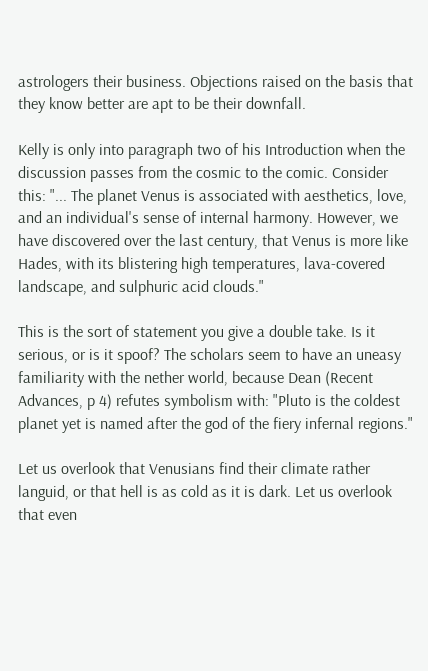astrologers their business. Objections raised on the basis that they know better are apt to be their downfall.

Kelly is only into paragraph two of his Introduction when the discussion passes from the cosmic to the comic. Consider this: "... The planet Venus is associated with aesthetics, love, and an individual's sense of internal harmony. However, we have discovered over the last century, that Venus is more like Hades, with its blistering high temperatures, lava-covered landscape, and sulphuric acid clouds."

This is the sort of statement you give a double take. Is it serious, or is it spoof? The scholars seem to have an uneasy familiarity with the nether world, because Dean (Recent Advances, p 4) refutes symbolism with: "Pluto is the coldest planet yet is named after the god of the fiery infernal regions."

Let us overlook that Venusians find their climate rather languid, or that hell is as cold as it is dark. Let us overlook that even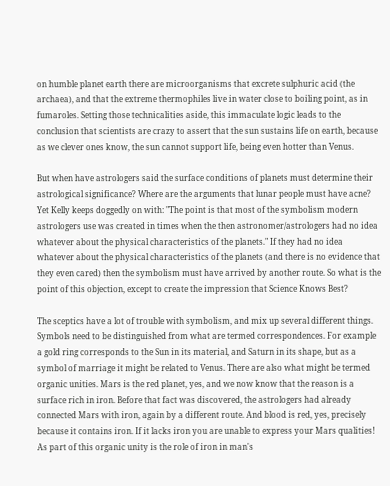on humble planet earth there are microorganisms that excrete sulphuric acid (the archaea), and that the extreme thermophiles live in water close to boiling point, as in fumaroles. Setting those technicalities aside, this immaculate logic leads to the conclusion that scientists are crazy to assert that the sun sustains life on earth, because as we clever ones know, the sun cannot support life, being even hotter than Venus.

But when have astrologers said the surface conditions of planets must determine their astrological significance? Where are the arguments that lunar people must have acne? Yet Kelly keeps doggedly on with: "The point is that most of the symbolism modern astrologers use was created in times when the then astronomer/astrologers had no idea whatever about the physical characteristics of the planets." If they had no idea whatever about the physical characteristics of the planets (and there is no evidence that they even cared) then the symbolism must have arrived by another route. So what is the point of this objection, except to create the impression that Science Knows Best?

The sceptics have a lot of trouble with symbolism, and mix up several different things. Symbols need to be distinguished from what are termed correspondences. For example a gold ring corresponds to the Sun in its material, and Saturn in its shape, but as a symbol of marriage it might be related to Venus. There are also what might be termed organic unities. Mars is the red planet, yes, and we now know that the reason is a surface rich in iron. Before that fact was discovered, the astrologers had already connected Mars with iron, again by a different route. And blood is red, yes, precisely because it contains iron. If it lacks iron you are unable to express your Mars qualities! As part of this organic unity is the role of iron in man's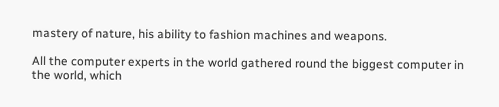mastery of nature, his ability to fashion machines and weapons.

All the computer experts in the world gathered round the biggest computer in the world, which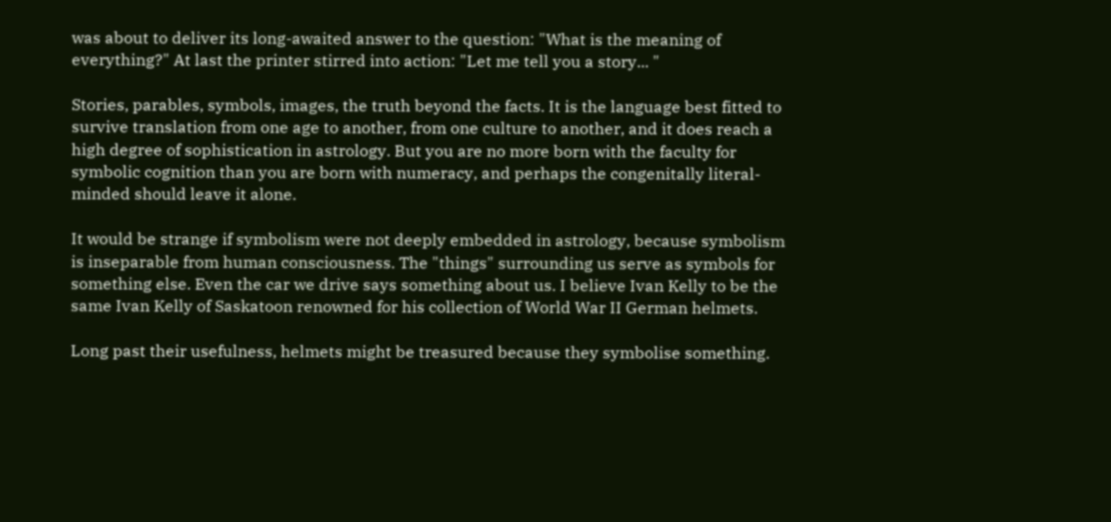was about to deliver its long-awaited answer to the question: "What is the meaning of everything?" At last the printer stirred into action: "Let me tell you a story... "

Stories, parables, symbols, images, the truth beyond the facts. It is the language best fitted to survive translation from one age to another, from one culture to another, and it does reach a high degree of sophistication in astrology. But you are no more born with the faculty for symbolic cognition than you are born with numeracy, and perhaps the congenitally literal-minded should leave it alone.

It would be strange if symbolism were not deeply embedded in astrology, because symbolism is inseparable from human consciousness. The "things" surrounding us serve as symbols for something else. Even the car we drive says something about us. I believe Ivan Kelly to be the same Ivan Kelly of Saskatoon renowned for his collection of World War II German helmets.

Long past their usefulness, helmets might be treasured because they symbolise something.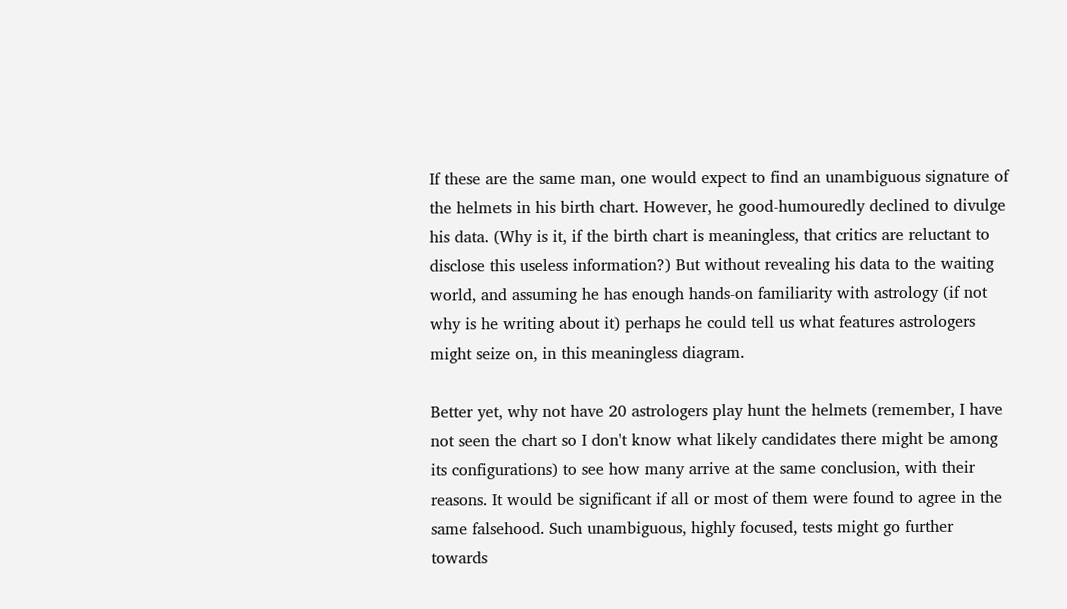If these are the same man, one would expect to find an unambiguous signature of the helmets in his birth chart. However, he good-humouredly declined to divulge his data. (Why is it, if the birth chart is meaningless, that critics are reluctant to disclose this useless information?) But without revealing his data to the waiting world, and assuming he has enough hands-on familiarity with astrology (if not why is he writing about it) perhaps he could tell us what features astrologers might seize on, in this meaningless diagram.

Better yet, why not have 20 astrologers play hunt the helmets (remember, I have not seen the chart so I don't know what likely candidates there might be among its configurations) to see how many arrive at the same conclusion, with their reasons. It would be significant if all or most of them were found to agree in the same falsehood. Such unambiguous, highly focused, tests might go further towards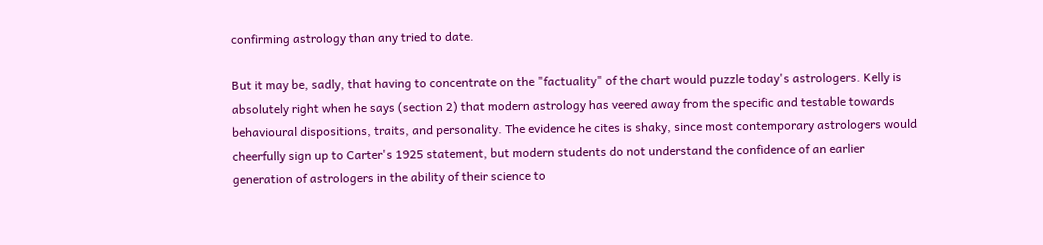confirming astrology than any tried to date.

But it may be, sadly, that having to concentrate on the "factuality" of the chart would puzzle today's astrologers. Kelly is absolutely right when he says (section 2) that modern astrology has veered away from the specific and testable towards behavioural dispositions, traits, and personality. The evidence he cites is shaky, since most contemporary astrologers would cheerfully sign up to Carter's 1925 statement, but modern students do not understand the confidence of an earlier generation of astrologers in the ability of their science to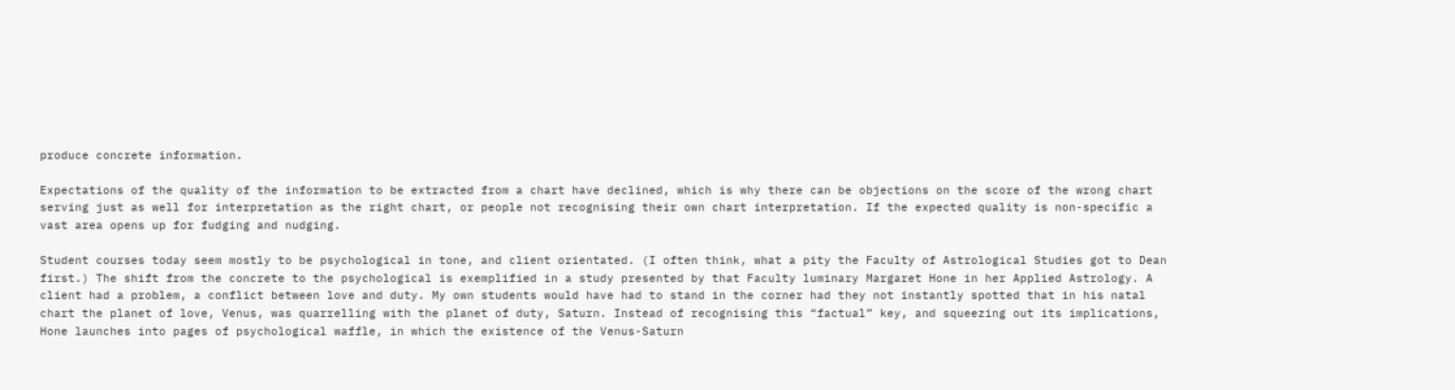produce concrete information.

Expectations of the quality of the information to be extracted from a chart have declined, which is why there can be objections on the score of the wrong chart serving just as well for interpretation as the right chart, or people not recognising their own chart interpretation. If the expected quality is non-specific a vast area opens up for fudging and nudging.

Student courses today seem mostly to be psychological in tone, and client orientated. (I often think, what a pity the Faculty of Astrological Studies got to Dean first.) The shift from the concrete to the psychological is exemplified in a study presented by that Faculty luminary Margaret Hone in her Applied Astrology. A client had a problem, a conflict between love and duty. My own students would have had to stand in the corner had they not instantly spotted that in his natal chart the planet of love, Venus, was quarrelling with the planet of duty, Saturn. Instead of recognising this “factual” key, and squeezing out its implications, Hone launches into pages of psychological waffle, in which the existence of the Venus-Saturn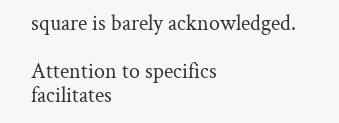square is barely acknowledged.

Attention to specifics facilitates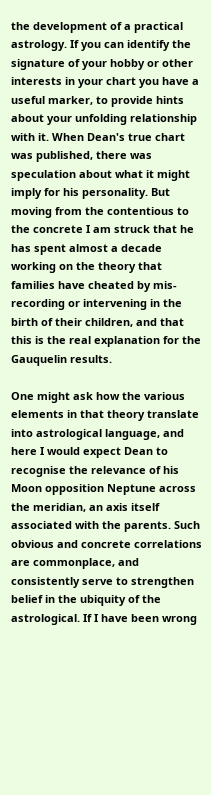the development of a practical astrology. If you can identify the signature of your hobby or other interests in your chart you have a useful marker, to provide hints about your unfolding relationship with it. When Dean's true chart was published, there was speculation about what it might imply for his personality. But moving from the contentious to the concrete I am struck that he has spent almost a decade working on the theory that families have cheated by mis-recording or intervening in the birth of their children, and that this is the real explanation for the Gauquelin results.

One might ask how the various elements in that theory translate into astrological language, and here I would expect Dean to recognise the relevance of his Moon opposition Neptune across the meridian, an axis itself associated with the parents. Such obvious and concrete correlations are commonplace, and consistently serve to strengthen belief in the ubiquity of the astrological. If I have been wrong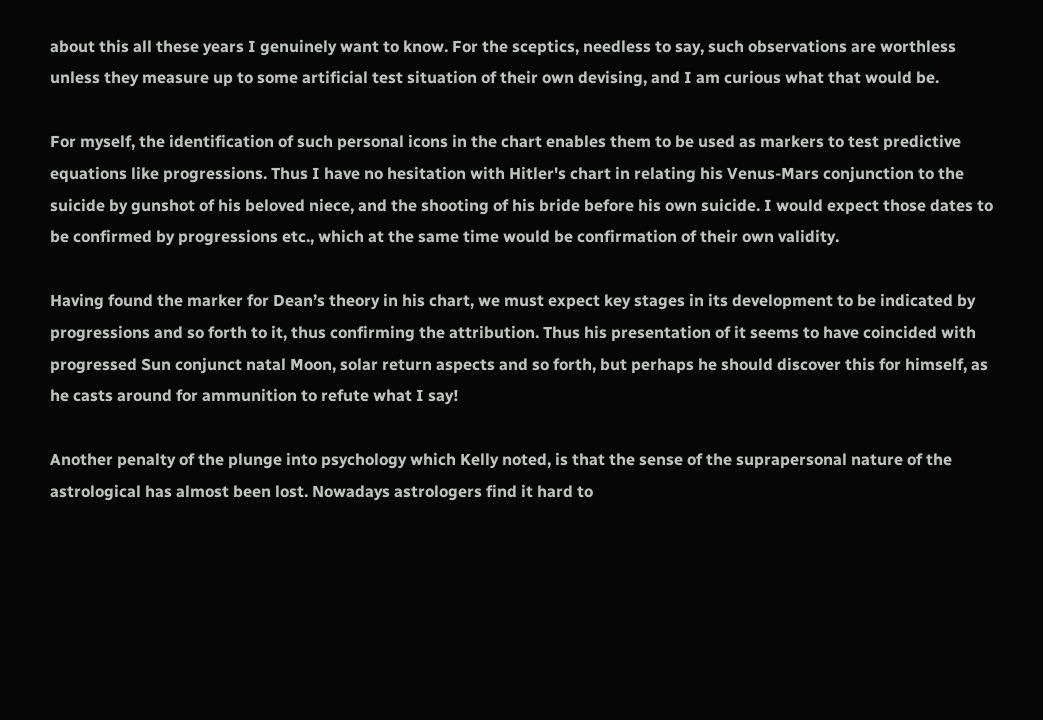about this all these years I genuinely want to know. For the sceptics, needless to say, such observations are worthless unless they measure up to some artificial test situation of their own devising, and I am curious what that would be.

For myself, the identification of such personal icons in the chart enables them to be used as markers to test predictive equations like progressions. Thus I have no hesitation with Hitler's chart in relating his Venus-Mars conjunction to the suicide by gunshot of his beloved niece, and the shooting of his bride before his own suicide. I would expect those dates to be confirmed by progressions etc., which at the same time would be confirmation of their own validity.

Having found the marker for Dean’s theory in his chart, we must expect key stages in its development to be indicated by progressions and so forth to it, thus confirming the attribution. Thus his presentation of it seems to have coincided with progressed Sun conjunct natal Moon, solar return aspects and so forth, but perhaps he should discover this for himself, as he casts around for ammunition to refute what I say!

Another penalty of the plunge into psychology which Kelly noted, is that the sense of the suprapersonal nature of the astrological has almost been lost. Nowadays astrologers find it hard to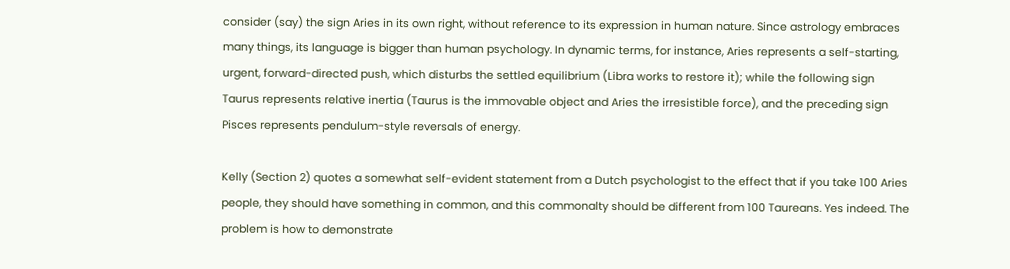consider (say) the sign Aries in its own right, without reference to its expression in human nature. Since astrology embraces many things, its language is bigger than human psychology. In dynamic terms, for instance, Aries represents a self-starting, urgent, forward-directed push, which disturbs the settled equilibrium (Libra works to restore it); while the following sign Taurus represents relative inertia (Taurus is the immovable object and Aries the irresistible force), and the preceding sign Pisces represents pendulum-style reversals of energy.

Kelly (Section 2) quotes a somewhat self-evident statement from a Dutch psychologist to the effect that if you take 100 Aries people, they should have something in common, and this commonalty should be different from 100 Taureans. Yes indeed. The problem is how to demonstrate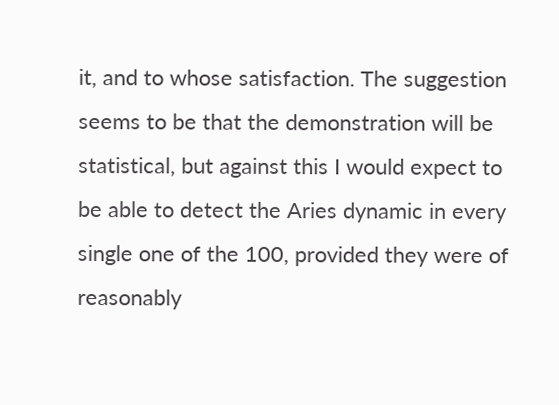it, and to whose satisfaction. The suggestion seems to be that the demonstration will be statistical, but against this I would expect to be able to detect the Aries dynamic in every single one of the 100, provided they were of reasonably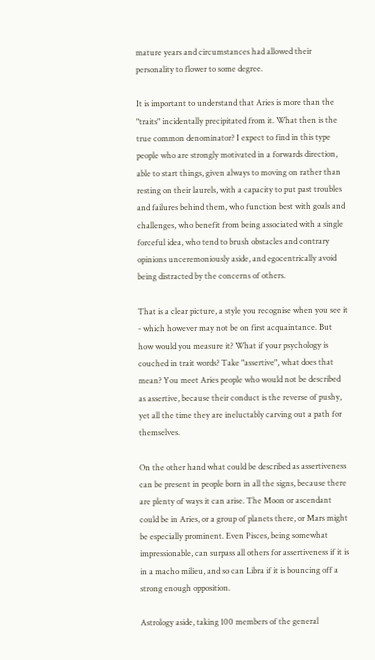mature years and circumstances had allowed their personality to flower to some degree.

It is important to understand that Aries is more than the "traits" incidentally precipitated from it. What then is the true common denominator? I expect to find in this type people who are strongly motivated in a forwards direction, able to start things, given always to moving on rather than resting on their laurels, with a capacity to put past troubles and failures behind them, who function best with goals and challenges, who benefit from being associated with a single forceful idea, who tend to brush obstacles and contrary opinions unceremoniously aside, and egocentrically avoid being distracted by the concerns of others.

That is a clear picture, a style you recognise when you see it - which however may not be on first acquaintance. But how would you measure it? What if your psychology is couched in trait words? Take "assertive", what does that mean? You meet Aries people who would not be described as assertive, because their conduct is the reverse of pushy, yet all the time they are ineluctably carving out a path for themselves.

On the other hand what could be described as assertiveness can be present in people born in all the signs, because there are plenty of ways it can arise. The Moon or ascendant could be in Aries, or a group of planets there, or Mars might be especially prominent. Even Pisces, being somewhat impressionable, can surpass all others for assertiveness if it is in a macho milieu, and so can Libra if it is bouncing off a strong enough opposition.

Astrology aside, taking 100 members of the general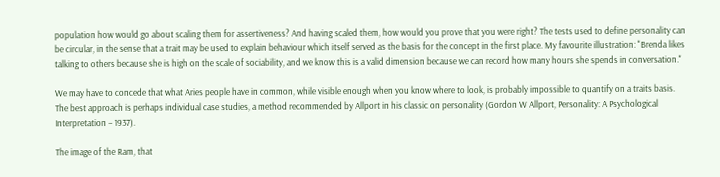population how would go about scaling them for assertiveness? And having scaled them, how would you prove that you were right? The tests used to define personality can be circular, in the sense that a trait may be used to explain behaviour which itself served as the basis for the concept in the first place. My favourite illustration: "Brenda likes talking to others because she is high on the scale of sociability, and we know this is a valid dimension because we can record how many hours she spends in conversation."

We may have to concede that what Aries people have in common, while visible enough when you know where to look, is probably impossible to quantify on a traits basis. The best approach is perhaps individual case studies, a method recommended by Allport in his classic on personality (Gordon W Allport, Personality: A Psychological Interpretation – 1937).

The image of the Ram, that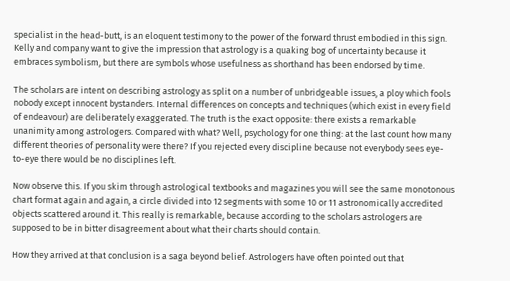specialist in the head-butt, is an eloquent testimony to the power of the forward thrust embodied in this sign. Kelly and company want to give the impression that astrology is a quaking bog of uncertainty because it embraces symbolism, but there are symbols whose usefulness as shorthand has been endorsed by time.

The scholars are intent on describing astrology as split on a number of unbridgeable issues, a ploy which fools nobody except innocent bystanders. Internal differences on concepts and techniques (which exist in every field of endeavour) are deliberately exaggerated. The truth is the exact opposite: there exists a remarkable unanimity among astrologers. Compared with what? Well, psychology for one thing: at the last count how many different theories of personality were there? If you rejected every discipline because not everybody sees eye-to-eye there would be no disciplines left.

Now observe this. If you skim through astrological textbooks and magazines you will see the same monotonous chart format again and again, a circle divided into 12 segments with some 10 or 11 astronomically accredited objects scattered around it. This really is remarkable, because according to the scholars astrologers are supposed to be in bitter disagreement about what their charts should contain.

How they arrived at that conclusion is a saga beyond belief. Astrologers have often pointed out that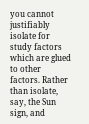you cannot justifiably isolate for study factors which are glued to other factors. Rather than isolate, say, the Sun sign, and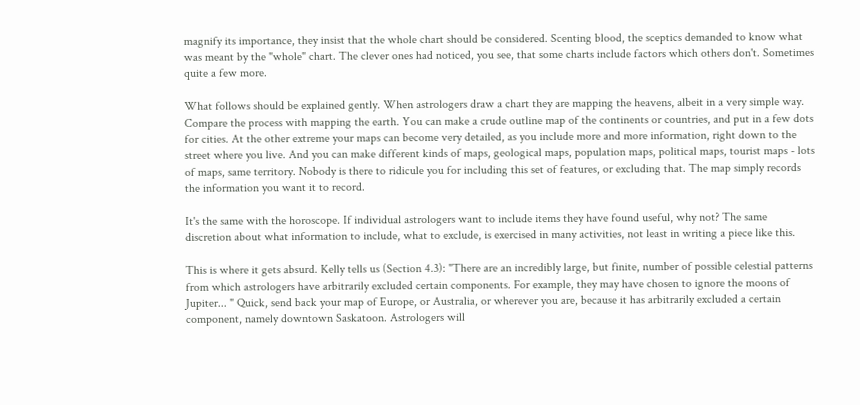magnify its importance, they insist that the whole chart should be considered. Scenting blood, the sceptics demanded to know what was meant by the "whole" chart. The clever ones had noticed, you see, that some charts include factors which others don't. Sometimes quite a few more.

What follows should be explained gently. When astrologers draw a chart they are mapping the heavens, albeit in a very simple way. Compare the process with mapping the earth. You can make a crude outline map of the continents or countries, and put in a few dots for cities. At the other extreme your maps can become very detailed, as you include more and more information, right down to the street where you live. And you can make different kinds of maps, geological maps, population maps, political maps, tourist maps - lots of maps, same territory. Nobody is there to ridicule you for including this set of features, or excluding that. The map simply records the information you want it to record.

It's the same with the horoscope. If individual astrologers want to include items they have found useful, why not? The same discretion about what information to include, what to exclude, is exercised in many activities, not least in writing a piece like this.

This is where it gets absurd. Kelly tells us (Section 4.3): "There are an incredibly large, but finite, number of possible celestial patterns from which astrologers have arbitrarily excluded certain components. For example, they may have chosen to ignore the moons of Jupiter... " Quick, send back your map of Europe, or Australia, or wherever you are, because it has arbitrarily excluded a certain component, namely downtown Saskatoon. Astrologers will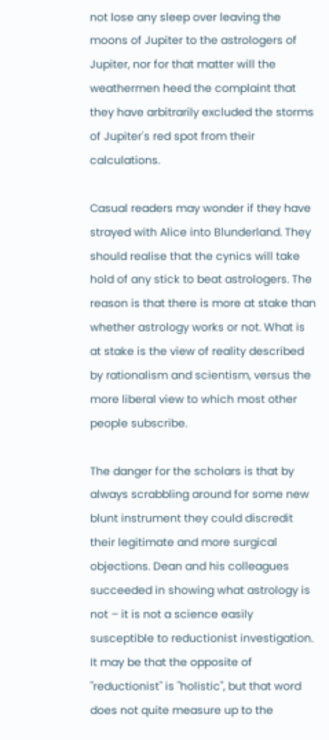not lose any sleep over leaving the moons of Jupiter to the astrologers of Jupiter, nor for that matter will the weathermen heed the complaint that they have arbitrarily excluded the storms of Jupiter's red spot from their calculations.

Casual readers may wonder if they have strayed with Alice into Blunderland. They should realise that the cynics will take hold of any stick to beat astrologers. The reason is that there is more at stake than whether astrology works or not. What is at stake is the view of reality described by rationalism and scientism, versus the more liberal view to which most other people subscribe.

The danger for the scholars is that by always scrabbling around for some new blunt instrument they could discredit their legitimate and more surgical objections. Dean and his colleagues succeeded in showing what astrology is not – it is not a science easily susceptible to reductionist investigation. It may be that the opposite of "reductionist" is "holistic", but that word does not quite measure up to the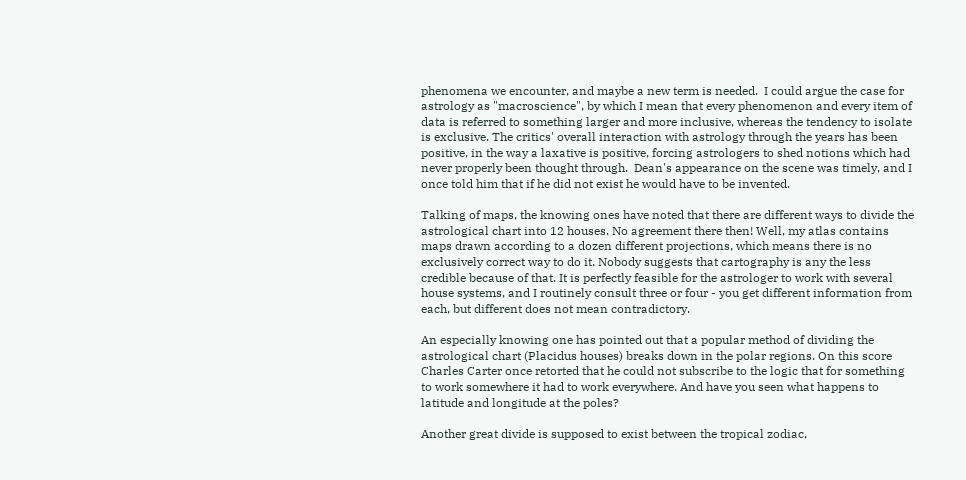phenomena we encounter, and maybe a new term is needed.  I could argue the case for astrology as "macroscience", by which I mean that every phenomenon and every item of data is referred to something larger and more inclusive, whereas the tendency to isolate is exclusive. The critics' overall interaction with astrology through the years has been positive, in the way a laxative is positive, forcing astrologers to shed notions which had never properly been thought through.  Dean's appearance on the scene was timely, and I once told him that if he did not exist he would have to be invented.

Talking of maps, the knowing ones have noted that there are different ways to divide the astrological chart into 12 houses. No agreement there then! Well, my atlas contains maps drawn according to a dozen different projections, which means there is no exclusively correct way to do it. Nobody suggests that cartography is any the less credible because of that. It is perfectly feasible for the astrologer to work with several house systems, and I routinely consult three or four - you get different information from each, but different does not mean contradictory.

An especially knowing one has pointed out that a popular method of dividing the astrological chart (Placidus houses) breaks down in the polar regions. On this score Charles Carter once retorted that he could not subscribe to the logic that for something to work somewhere it had to work everywhere. And have you seen what happens to latitude and longitude at the poles?

Another great divide is supposed to exist between the tropical zodiac,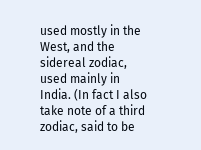used mostly in the West, and the sidereal zodiac, used mainly in India. (In fact I also take note of a third zodiac, said to be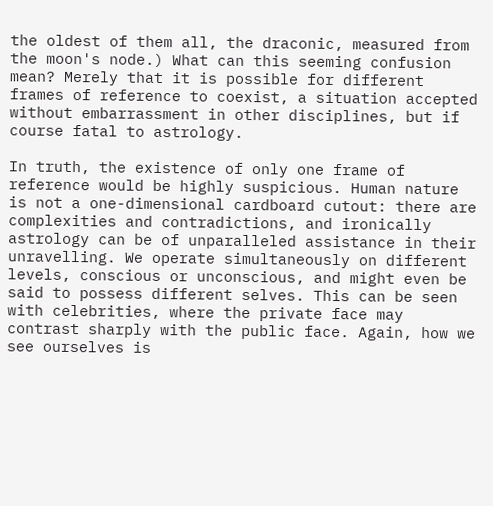the oldest of them all, the draconic, measured from the moon's node.) What can this seeming confusion mean? Merely that it is possible for different frames of reference to coexist, a situation accepted without embarrassment in other disciplines, but if course fatal to astrology.

In truth, the existence of only one frame of reference would be highly suspicious. Human nature is not a one-dimensional cardboard cutout: there are complexities and contradictions, and ironically astrology can be of unparalleled assistance in their unravelling. We operate simultaneously on different levels, conscious or unconscious, and might even be said to possess different selves. This can be seen with celebrities, where the private face may contrast sharply with the public face. Again, how we see ourselves is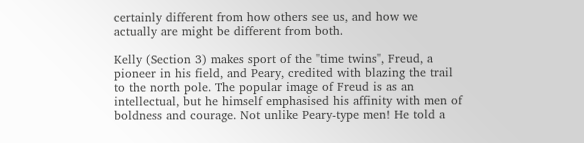certainly different from how others see us, and how we actually are might be different from both.

Kelly (Section 3) makes sport of the "time twins", Freud, a pioneer in his field, and Peary, credited with blazing the trail to the north pole. The popular image of Freud is as an intellectual, but he himself emphasised his affinity with men of boldness and courage. Not unlike Peary-type men! He told a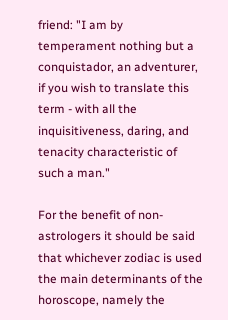friend: "I am by temperament nothing but a conquistador, an adventurer, if you wish to translate this term - with all the inquisitiveness, daring, and tenacity characteristic of such a man."

For the benefit of non-astrologers it should be said that whichever zodiac is used the main determinants of the horoscope, namely the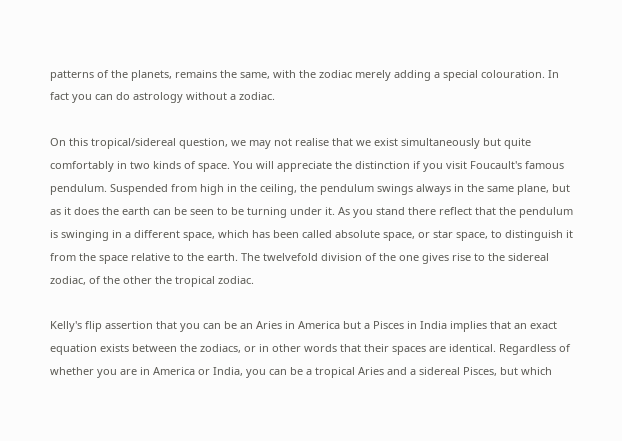patterns of the planets, remains the same, with the zodiac merely adding a special colouration. In fact you can do astrology without a zodiac.

On this tropical/sidereal question, we may not realise that we exist simultaneously but quite comfortably in two kinds of space. You will appreciate the distinction if you visit Foucault's famous pendulum. Suspended from high in the ceiling, the pendulum swings always in the same plane, but as it does the earth can be seen to be turning under it. As you stand there reflect that the pendulum is swinging in a different space, which has been called absolute space, or star space, to distinguish it from the space relative to the earth. The twelvefold division of the one gives rise to the sidereal zodiac, of the other the tropical zodiac.

Kelly's flip assertion that you can be an Aries in America but a Pisces in India implies that an exact equation exists between the zodiacs, or in other words that their spaces are identical. Regardless of whether you are in America or India, you can be a tropical Aries and a sidereal Pisces, but which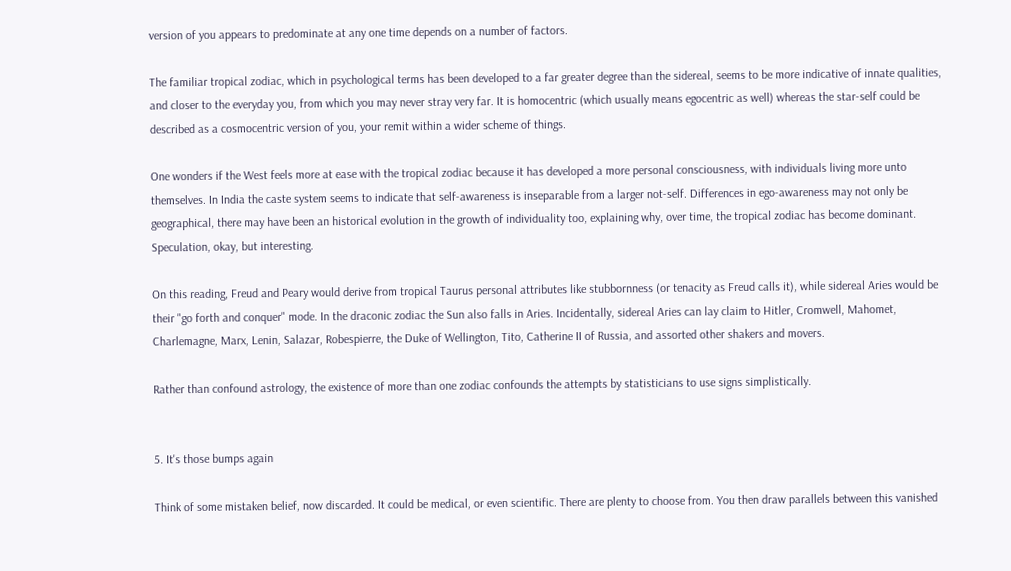version of you appears to predominate at any one time depends on a number of factors.

The familiar tropical zodiac, which in psychological terms has been developed to a far greater degree than the sidereal, seems to be more indicative of innate qualities, and closer to the everyday you, from which you may never stray very far. It is homocentric (which usually means egocentric as well) whereas the star-self could be described as a cosmocentric version of you, your remit within a wider scheme of things.

One wonders if the West feels more at ease with the tropical zodiac because it has developed a more personal consciousness, with individuals living more unto themselves. In India the caste system seems to indicate that self-awareness is inseparable from a larger not-self. Differences in ego-awareness may not only be geographical, there may have been an historical evolution in the growth of individuality too, explaining why, over time, the tropical zodiac has become dominant. Speculation, okay, but interesting.

On this reading, Freud and Peary would derive from tropical Taurus personal attributes like stubbornness (or tenacity as Freud calls it), while sidereal Aries would be their "go forth and conquer" mode. In the draconic zodiac the Sun also falls in Aries. Incidentally, sidereal Aries can lay claim to Hitler, Cromwell, Mahomet, Charlemagne, Marx, Lenin, Salazar, Robespierre, the Duke of Wellington, Tito, Catherine II of Russia, and assorted other shakers and movers.

Rather than confound astrology, the existence of more than one zodiac confounds the attempts by statisticians to use signs simplistically.


5. It's those bumps again

Think of some mistaken belief, now discarded. It could be medical, or even scientific. There are plenty to choose from. You then draw parallels between this vanished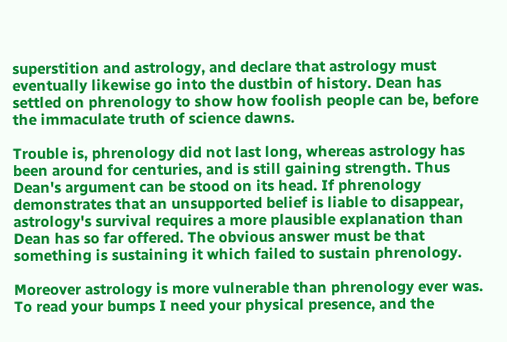superstition and astrology, and declare that astrology must eventually likewise go into the dustbin of history. Dean has settled on phrenology to show how foolish people can be, before the immaculate truth of science dawns.

Trouble is, phrenology did not last long, whereas astrology has been around for centuries, and is still gaining strength. Thus Dean's argument can be stood on its head. If phrenology demonstrates that an unsupported belief is liable to disappear, astrology's survival requires a more plausible explanation than Dean has so far offered. The obvious answer must be that something is sustaining it which failed to sustain phrenology.

Moreover astrology is more vulnerable than phrenology ever was. To read your bumps I need your physical presence, and the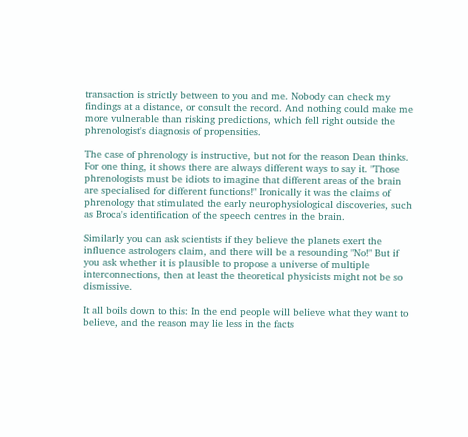transaction is strictly between to you and me. Nobody can check my findings at a distance, or consult the record. And nothing could make me more vulnerable than risking predictions, which fell right outside the phrenologist's diagnosis of propensities.

The case of phrenology is instructive, but not for the reason Dean thinks. For one thing, it shows there are always different ways to say it. "Those phrenologists must be idiots to imagine that different areas of the brain are specialised for different functions!" Ironically it was the claims of phrenology that stimulated the early neurophysiological discoveries, such as Broca's identification of the speech centres in the brain.

Similarly you can ask scientists if they believe the planets exert the influence astrologers claim, and there will be a resounding "No!" But if you ask whether it is plausible to propose a universe of multiple interconnections, then at least the theoretical physicists might not be so dismissive.

It all boils down to this: In the end people will believe what they want to believe, and the reason may lie less in the facts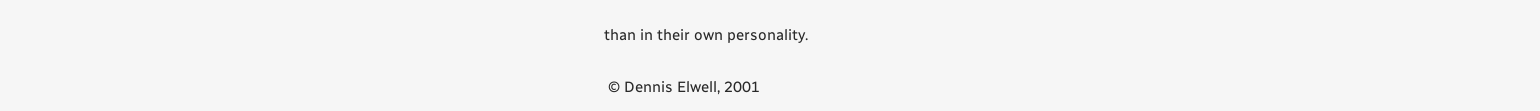than in their own personality.

 © Dennis Elwell, 2001